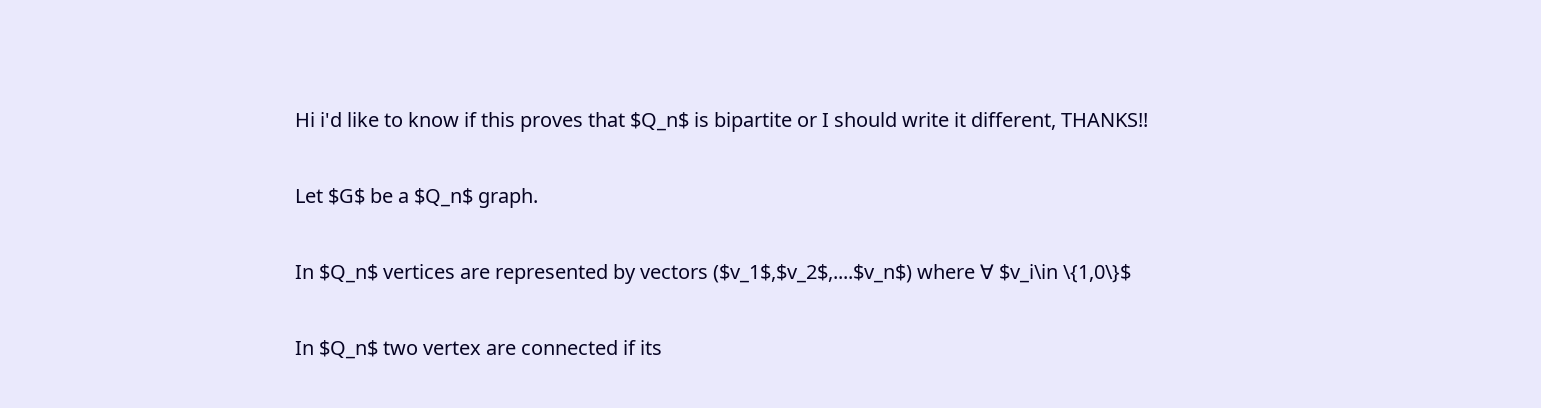Hi i'd like to know if this proves that $Q_n$ is bipartite or I should write it different, THANKS!!

Let $G$ be a $Q_n$ graph.

In $Q_n$ vertices are represented by vectors ($v_1$,$v_2$,....$v_n$) where ∀ $v_i\in \{1,0\}$

In $Q_n$ two vertex are connected if its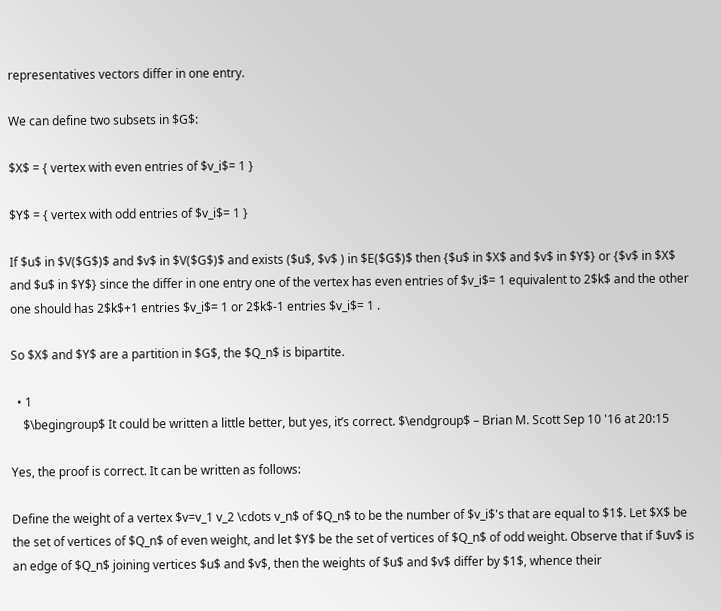representatives vectors differ in one entry.

We can define two subsets in $G$:

$X$ = { vertex with even entries of $v_i$= 1 }

$Y$ = { vertex with odd entries of $v_i$= 1 }

If $u$ in $V($G$)$ and $v$ in $V($G$)$ and exists ($u$, $v$ ) in $E($G$)$ then {$u$ in $X$ and $v$ in $Y$} or {$v$ in $X$ and $u$ in $Y$} since the differ in one entry one of the vertex has even entries of $v_i$= 1 equivalent to 2$k$ and the other one should has 2$k$+1 entries $v_i$= 1 or 2$k$-1 entries $v_i$= 1 .

So $X$ and $Y$ are a partition in $G$, the $Q_n$ is bipartite.

  • 1
    $\begingroup$ It could be written a little better, but yes, it’s correct. $\endgroup$ – Brian M. Scott Sep 10 '16 at 20:15

Yes, the proof is correct. It can be written as follows:

Define the weight of a vertex $v=v_1 v_2 \cdots v_n$ of $Q_n$ to be the number of $v_i$'s that are equal to $1$. Let $X$ be the set of vertices of $Q_n$ of even weight, and let $Y$ be the set of vertices of $Q_n$ of odd weight. Observe that if $uv$ is an edge of $Q_n$ joining vertices $u$ and $v$, then the weights of $u$ and $v$ differ by $1$, whence their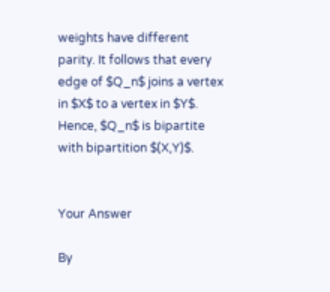weights have different parity. It follows that every edge of $Q_n$ joins a vertex in $X$ to a vertex in $Y$. Hence, $Q_n$ is bipartite with bipartition $(X,Y)$.


Your Answer

By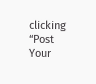clicking “Post Your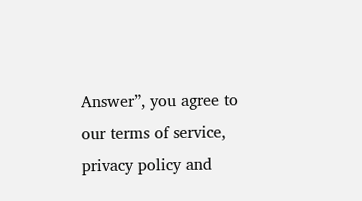Answer”, you agree to our terms of service, privacy policy and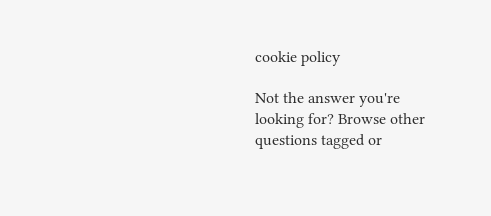cookie policy

Not the answer you're looking for? Browse other questions tagged or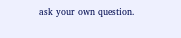ask your own question.